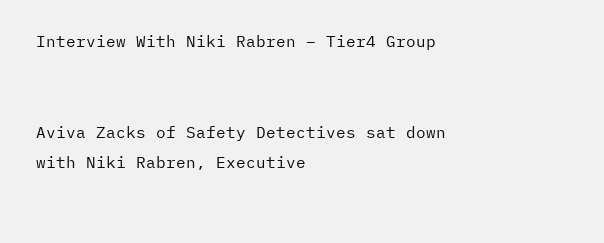Interview With Niki Rabren – Tier4 Group


Aviva Zacks of Safety Detectives sat down with Niki Rabren, Executive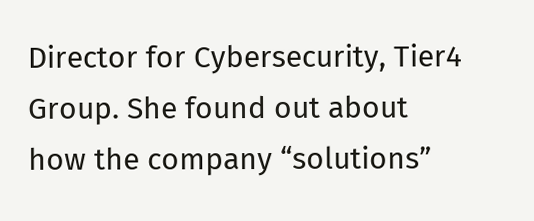Director for Cybersecurity, Tier4 Group. She found out about how the company “solutions”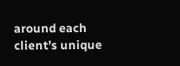around each client’s unique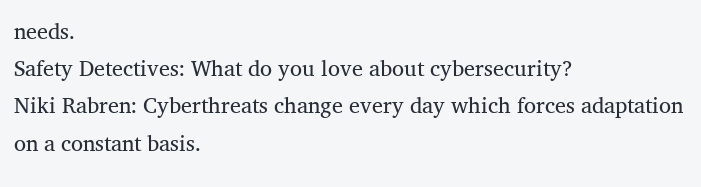needs.
Safety Detectives: What do you love about cybersecurity?
Niki Rabren: Cyberthreats change every day which forces adaptation on a constant basis.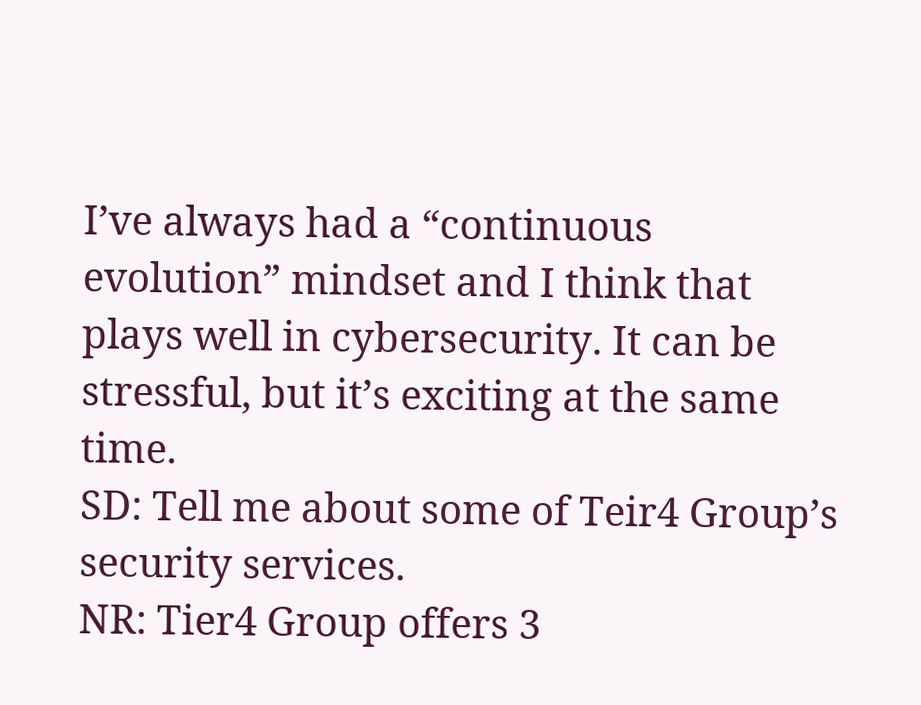I’ve always had a “continuous evolution” mindset and I think that plays well in cybersecurity. It can be stressful, but it’s exciting at the same time.
SD: Tell me about some of Teir4 Group’s security services.
NR: Tier4 Group offers 3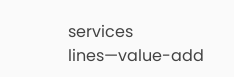services lines—value-add